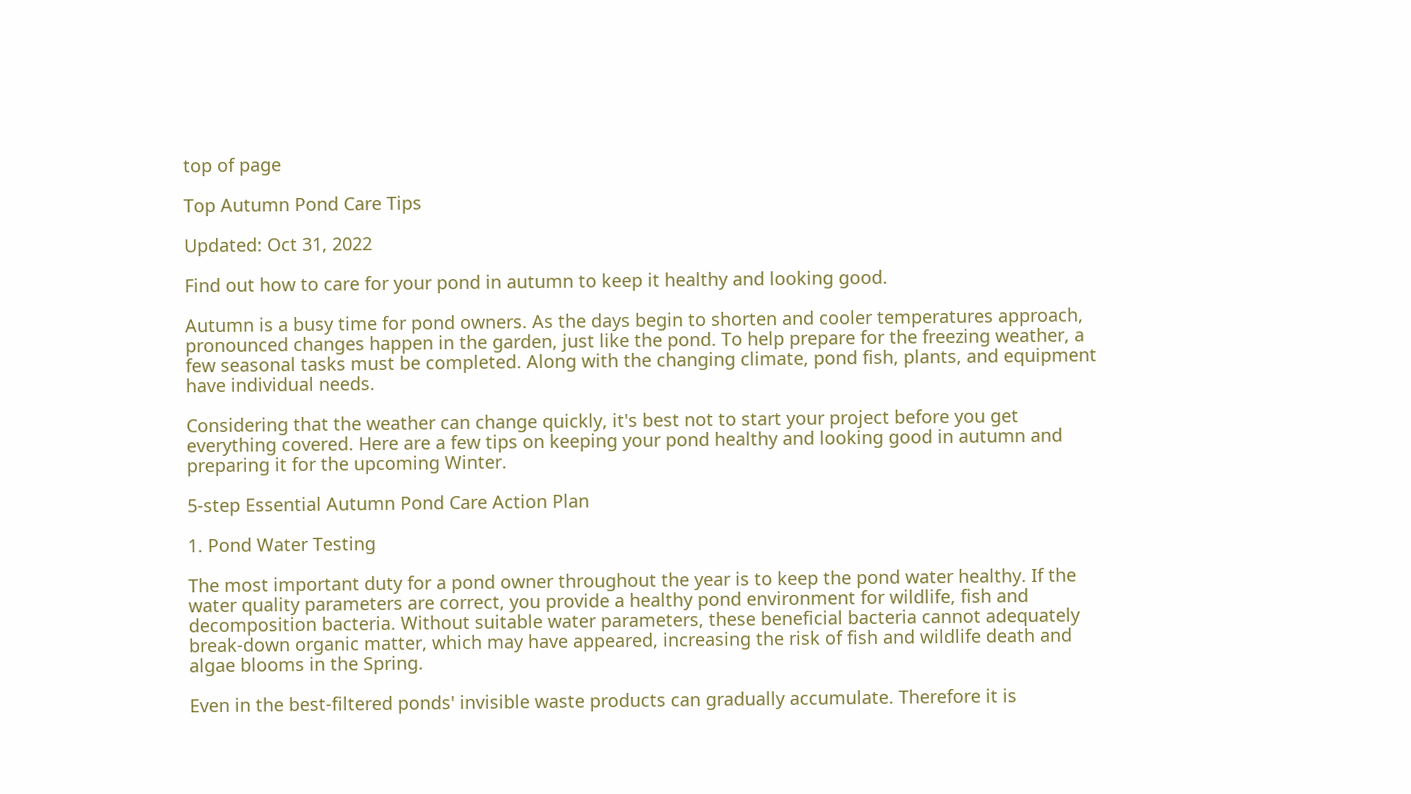top of page

Top Autumn Pond Care Tips

Updated: Oct 31, 2022

Find out how to care for your pond in autumn to keep it healthy and looking good.

Autumn is a busy time for pond owners. As the days begin to shorten and cooler temperatures approach, pronounced changes happen in the garden, just like the pond. To help prepare for the freezing weather, a few seasonal tasks must be completed. Along with the changing climate, pond fish, plants, and equipment have individual needs.

Considering that the weather can change quickly, it's best not to start your project before you get everything covered. Here are a few tips on keeping your pond healthy and looking good in autumn and preparing it for the upcoming Winter.

5-step Essential Autumn Pond Care Action Plan

1. Pond Water Testing

The most important duty for a pond owner throughout the year is to keep the pond water healthy. If the water quality parameters are correct, you provide a healthy pond environment for wildlife, fish and decomposition bacteria. Without suitable water parameters, these beneficial bacteria cannot adequately break-down organic matter, which may have appeared, increasing the risk of fish and wildlife death and algae blooms in the Spring.

Even in the best-filtered ponds' invisible waste products can gradually accumulate. Therefore it is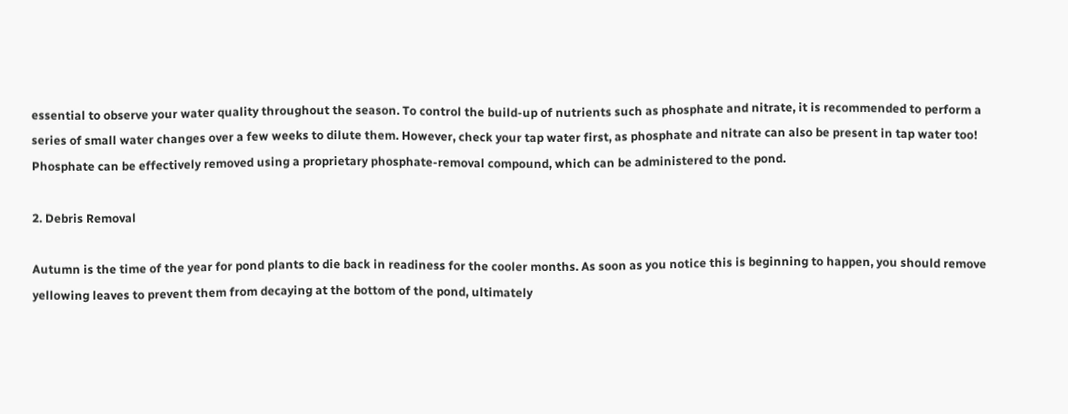essential to observe your water quality throughout the season. To control the build-up of nutrients such as phosphate and nitrate, it is recommended to perform a series of small water changes over a few weeks to dilute them. However, check your tap water first, as phosphate and nitrate can also be present in tap water too! Phosphate can be effectively removed using a proprietary phosphate-removal compound, which can be administered to the pond.

2. Debris Removal

Autumn is the time of the year for pond plants to die back in readiness for the cooler months. As soon as you notice this is beginning to happen, you should remove yellowing leaves to prevent them from decaying at the bottom of the pond, ultimately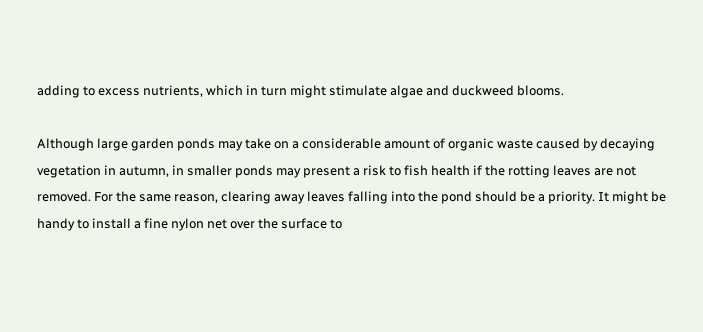adding to excess nutrients, which in turn might stimulate algae and duckweed blooms.

Although large garden ponds may take on a considerable amount of organic waste caused by decaying vegetation in autumn, in smaller ponds may present a risk to fish health if the rotting leaves are not removed. For the same reason, clearing away leaves falling into the pond should be a priority. It might be handy to install a fine nylon net over the surface to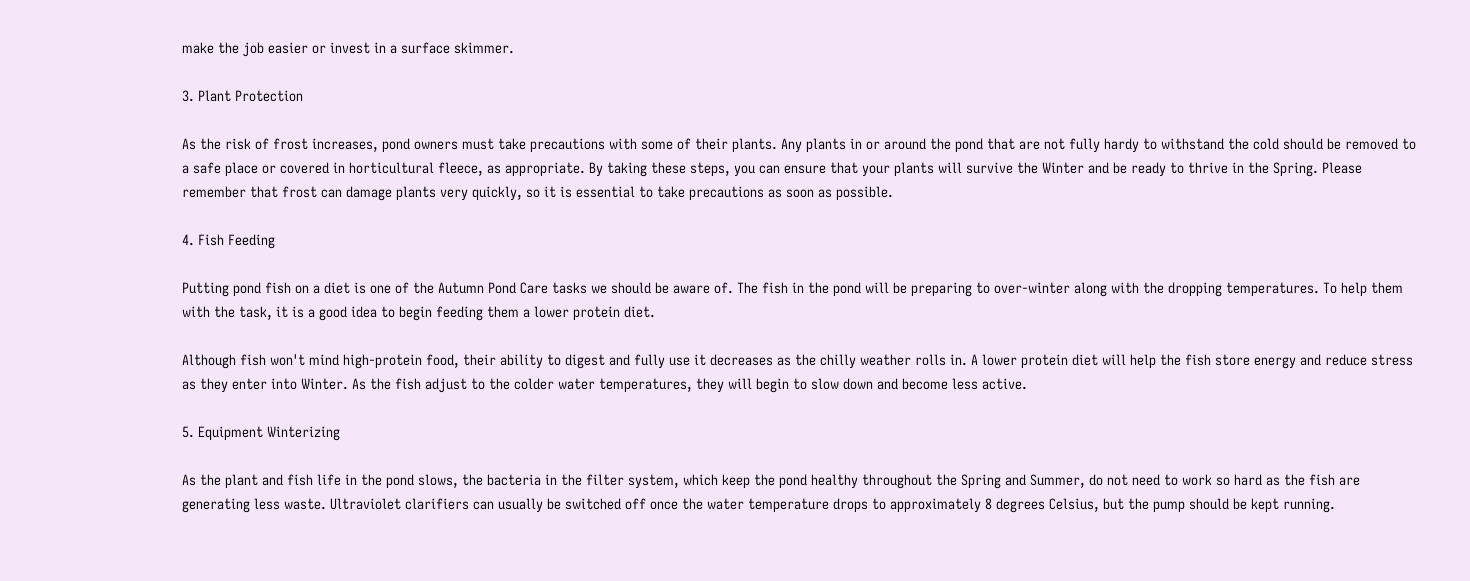make the job easier or invest in a surface skimmer.

3. Plant Protection

As the risk of frost increases, pond owners must take precautions with some of their plants. Any plants in or around the pond that are not fully hardy to withstand the cold should be removed to a safe place or covered in horticultural fleece, as appropriate. By taking these steps, you can ensure that your plants will survive the Winter and be ready to thrive in the Spring. Please remember that frost can damage plants very quickly, so it is essential to take precautions as soon as possible.

4. Fish Feeding

Putting pond fish on a diet is one of the Autumn Pond Care tasks we should be aware of. The fish in the pond will be preparing to over-winter along with the dropping temperatures. To help them with the task, it is a good idea to begin feeding them a lower protein diet.

Although fish won't mind high-protein food, their ability to digest and fully use it decreases as the chilly weather rolls in. A lower protein diet will help the fish store energy and reduce stress as they enter into Winter. As the fish adjust to the colder water temperatures, they will begin to slow down and become less active.

5. Equipment Winterizing

As the plant and fish life in the pond slows, the bacteria in the filter system, which keep the pond healthy throughout the Spring and Summer, do not need to work so hard as the fish are generating less waste. Ultraviolet clarifiers can usually be switched off once the water temperature drops to approximately 8 degrees Celsius, but the pump should be kept running.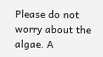Please do not worry about the algae. A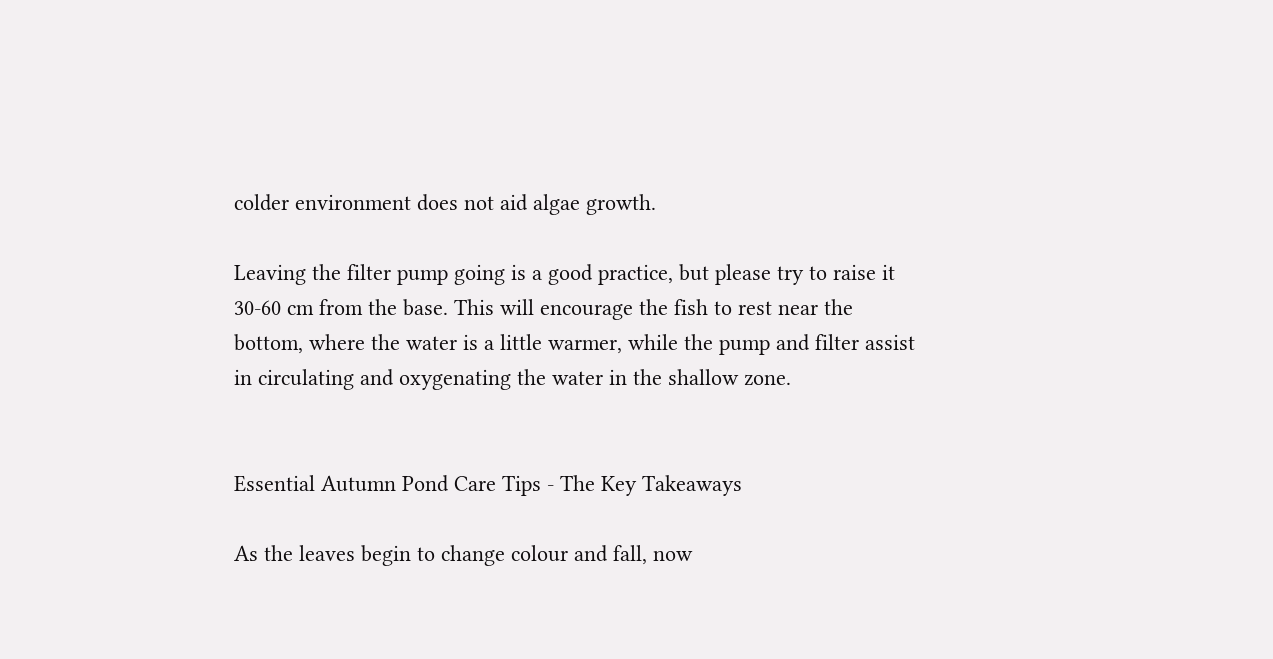colder environment does not aid algae growth.

Leaving the filter pump going is a good practice, but please try to raise it 30-60 cm from the base. This will encourage the fish to rest near the bottom, where the water is a little warmer, while the pump and filter assist in circulating and oxygenating the water in the shallow zone.


Essential Autumn Pond Care Tips - The Key Takeaways

As the leaves begin to change colour and fall, now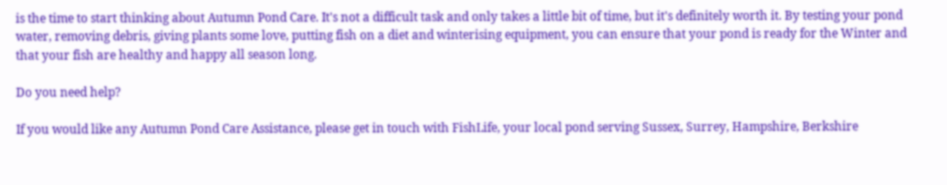is the time to start thinking about Autumn Pond Care. It's not a difficult task and only takes a little bit of time, but it's definitely worth it. By testing your pond water, removing debris, giving plants some love, putting fish on a diet and winterising equipment, you can ensure that your pond is ready for the Winter and that your fish are healthy and happy all season long.

Do you need help?

If you would like any Autumn Pond Care Assistance, please get in touch with FishLife, your local pond serving Sussex, Surrey, Hampshire, Berkshire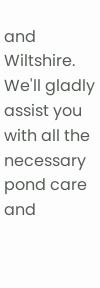and Wiltshire. We'll gladly assist you with all the necessary pond care and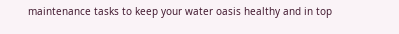maintenance tasks to keep your water oasis healthy and in top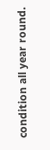condition all year round.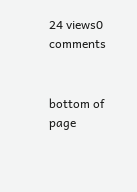24 views0 comments


bottom of page